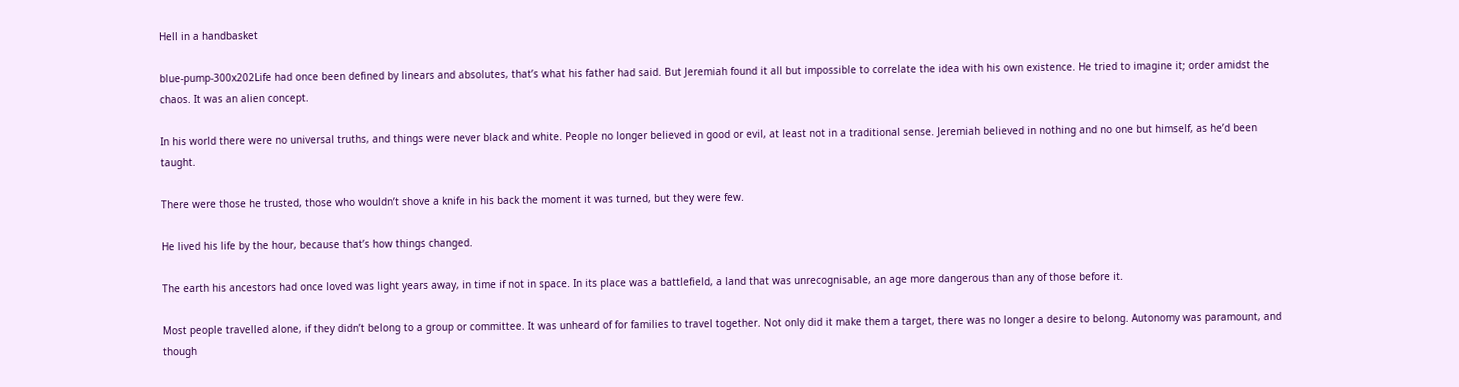Hell in a handbasket

blue-pump-300x202Life had once been defined by linears and absolutes, that’s what his father had said. But Jeremiah found it all but impossible to correlate the idea with his own existence. He tried to imagine it; order amidst the chaos. It was an alien concept.

In his world there were no universal truths, and things were never black and white. People no longer believed in good or evil, at least not in a traditional sense. Jeremiah believed in nothing and no one but himself, as he’d been taught.

There were those he trusted, those who wouldn’t shove a knife in his back the moment it was turned, but they were few.

He lived his life by the hour, because that’s how things changed.

The earth his ancestors had once loved was light years away, in time if not in space. In its place was a battlefield, a land that was unrecognisable, an age more dangerous than any of those before it.

Most people travelled alone, if they didn’t belong to a group or committee. It was unheard of for families to travel together. Not only did it make them a target, there was no longer a desire to belong. Autonomy was paramount, and though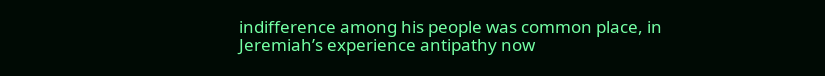indifference among his people was common place, in Jeremiah’s experience antipathy now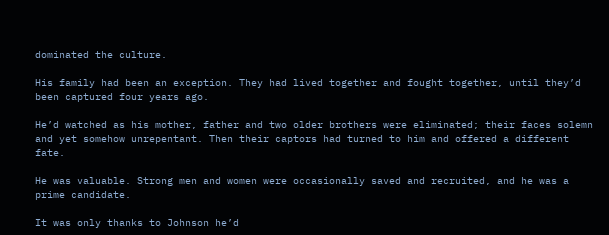dominated the culture.

His family had been an exception. They had lived together and fought together, until they’d been captured four years ago.

He’d watched as his mother, father and two older brothers were eliminated; their faces solemn and yet somehow unrepentant. Then their captors had turned to him and offered a different fate.

He was valuable. Strong men and women were occasionally saved and recruited, and he was a prime candidate.

It was only thanks to Johnson he’d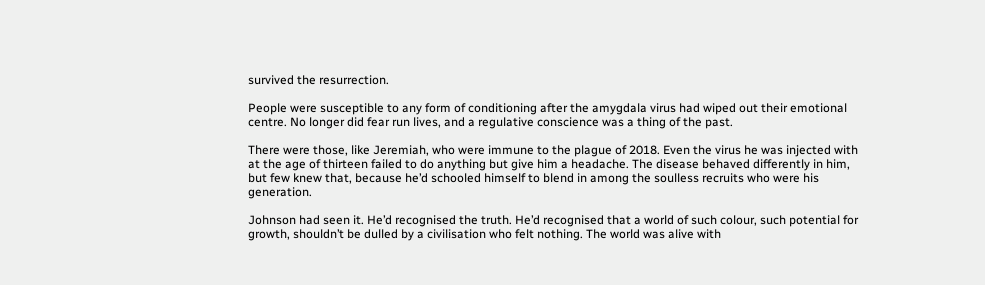survived the resurrection.

People were susceptible to any form of conditioning after the amygdala virus had wiped out their emotional centre. No longer did fear run lives, and a regulative conscience was a thing of the past.

There were those, like Jeremiah, who were immune to the plague of 2018. Even the virus he was injected with at the age of thirteen failed to do anything but give him a headache. The disease behaved differently in him, but few knew that, because he’d schooled himself to blend in among the soulless recruits who were his generation.

Johnson had seen it. He’d recognised the truth. He’d recognised that a world of such colour, such potential for growth, shouldn’t be dulled by a civilisation who felt nothing. The world was alive with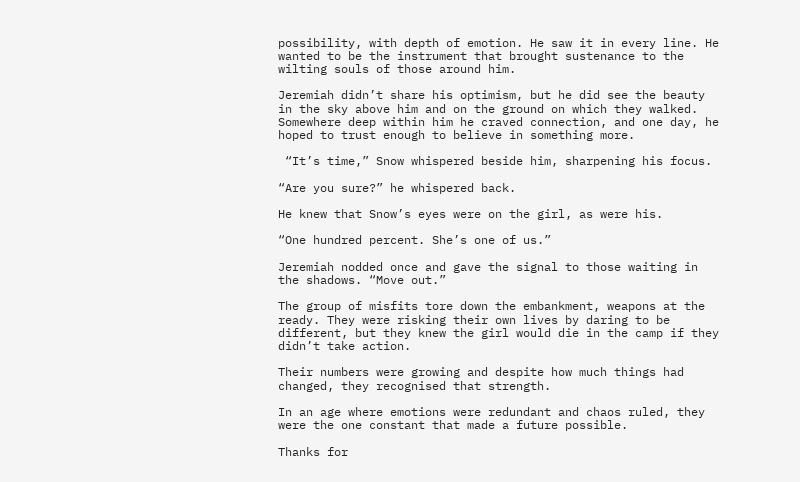possibility, with depth of emotion. He saw it in every line. He wanted to be the instrument that brought sustenance to the wilting souls of those around him.

Jeremiah didn’t share his optimism, but he did see the beauty in the sky above him and on the ground on which they walked. Somewhere deep within him he craved connection, and one day, he hoped to trust enough to believe in something more.

 “It’s time,” Snow whispered beside him, sharpening his focus.

“Are you sure?” he whispered back.

He knew that Snow’s eyes were on the girl, as were his.

“One hundred percent. She’s one of us.”

Jeremiah nodded once and gave the signal to those waiting in the shadows. “Move out.”

The group of misfits tore down the embankment, weapons at the ready. They were risking their own lives by daring to be different, but they knew the girl would die in the camp if they didn’t take action.

Their numbers were growing and despite how much things had changed, they recognised that strength.

In an age where emotions were redundant and chaos ruled, they were the one constant that made a future possible.

Thanks for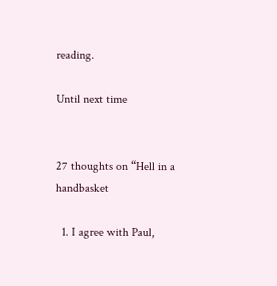reading.

Until next time


27 thoughts on “Hell in a handbasket

  1. I agree with Paul,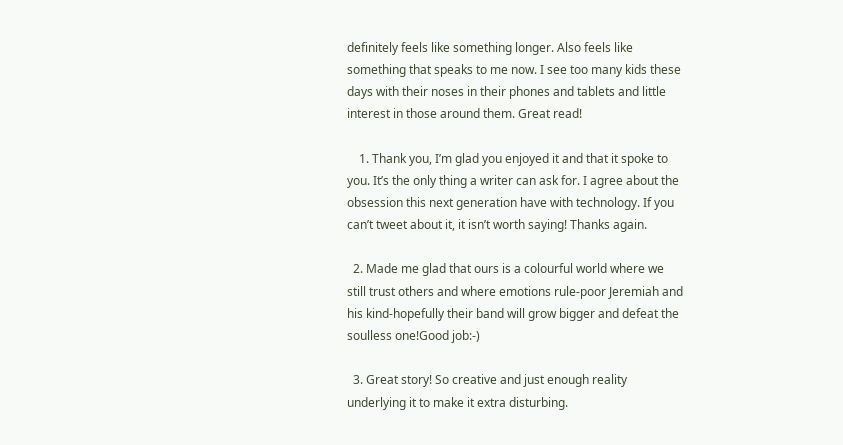definitely feels like something longer. Also feels like something that speaks to me now. I see too many kids these days with their noses in their phones and tablets and little interest in those around them. Great read!

    1. Thank you, I’m glad you enjoyed it and that it spoke to you. It’s the only thing a writer can ask for. I agree about the obsession this next generation have with technology. If you can’t tweet about it, it isn’t worth saying! Thanks again.

  2. Made me glad that ours is a colourful world where we still trust others and where emotions rule-poor Jeremiah and his kind-hopefully their band will grow bigger and defeat the soulless one!Good job:-)

  3. Great story! So creative and just enough reality underlying it to make it extra disturbing.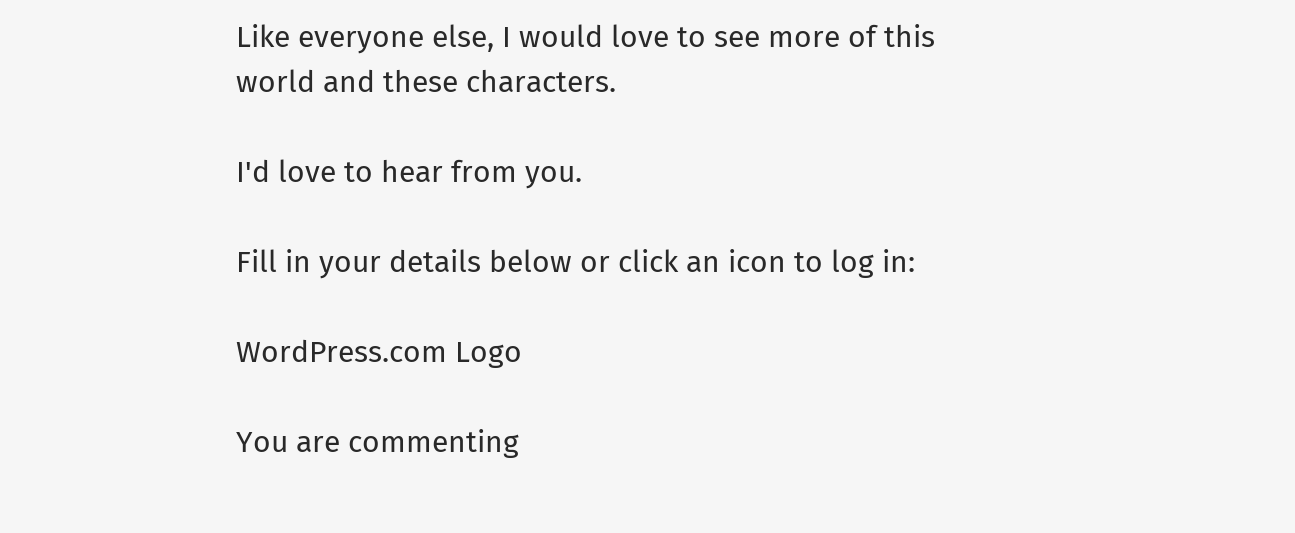Like everyone else, I would love to see more of this world and these characters.

I'd love to hear from you.

Fill in your details below or click an icon to log in:

WordPress.com Logo

You are commenting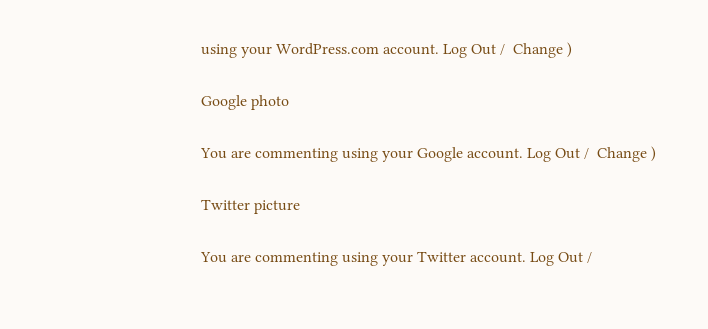using your WordPress.com account. Log Out /  Change )

Google photo

You are commenting using your Google account. Log Out /  Change )

Twitter picture

You are commenting using your Twitter account. Log Out /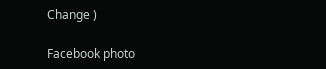Change )

Facebook photo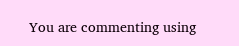You are commenting using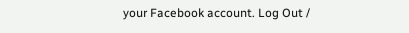your Facebook account. Log Out /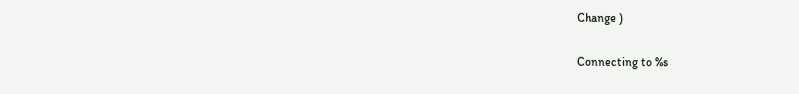Change )

Connecting to %s